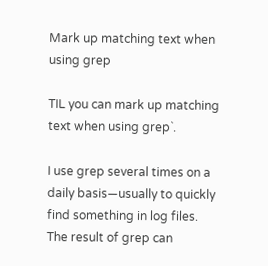Mark up matching text when using grep

TIL you can mark up matching text when using grep`.

I use grep several times on a daily basis—usually to quickly find something in log files. The result of grep can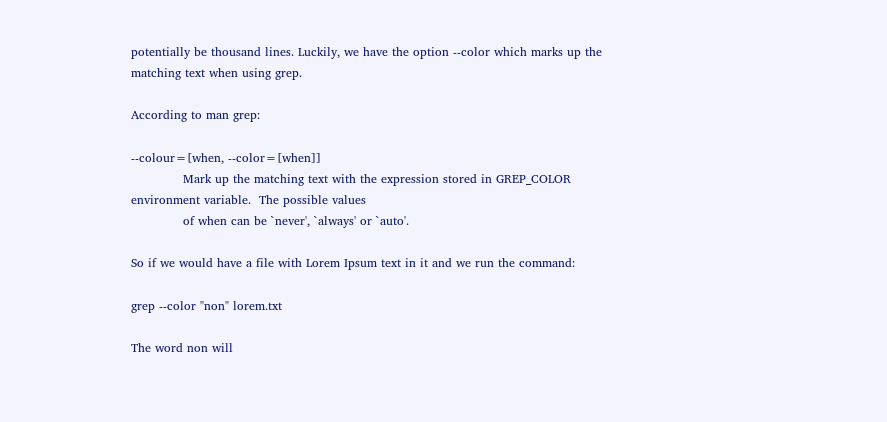potentially be thousand lines. Luckily, we have the option --color which marks up the matching text when using grep.

According to man grep:

--colour=[when, --color=[when]]
             Mark up the matching text with the expression stored in GREP_COLOR environment variable.  The possible values
             of when can be `never', `always' or `auto'.

So if we would have a file with Lorem Ipsum text in it and we run the command:

grep --color "non" lorem.txt

The word non will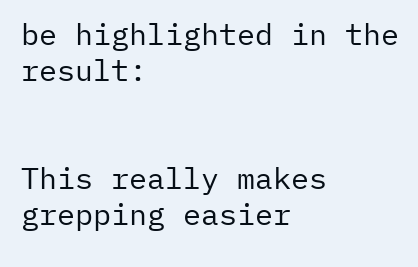be highlighted in the result:


This really makes grepping easier